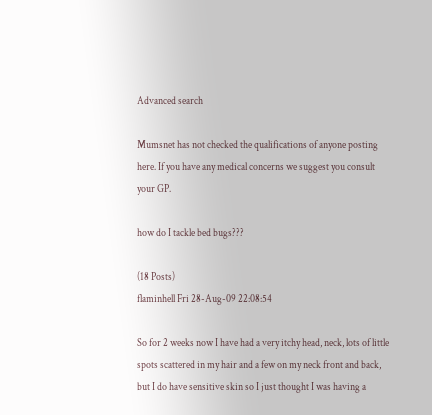Advanced search

Mumsnet has not checked the qualifications of anyone posting here. If you have any medical concerns we suggest you consult your GP.

how do I tackle bed bugs???

(18 Posts)
flaminhell Fri 28-Aug-09 22:08:54

So for 2 weeks now I have had a very itchy head, neck, lots of little spots scattered in my hair and a few on my neck front and back, but I do have sensitive skin so I just thought I was having a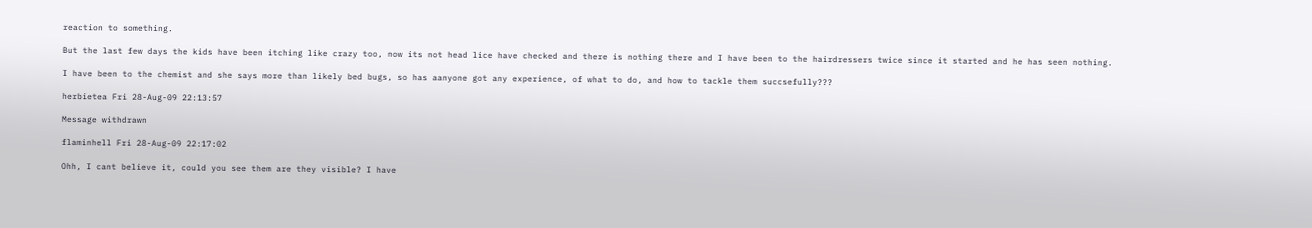reaction to something.

But the last few days the kids have been itching like crazy too, now its not head lice have checked and there is nothing there and I have been to the hairdressers twice since it started and he has seen nothing.

I have been to the chemist and she says more than likely bed bugs, so has aanyone got any experience, of what to do, and how to tackle them succsefully???

herbietea Fri 28-Aug-09 22:13:57

Message withdrawn

flaminhell Fri 28-Aug-09 22:17:02

Ohh, I cant believe it, could you see them are they visible? I have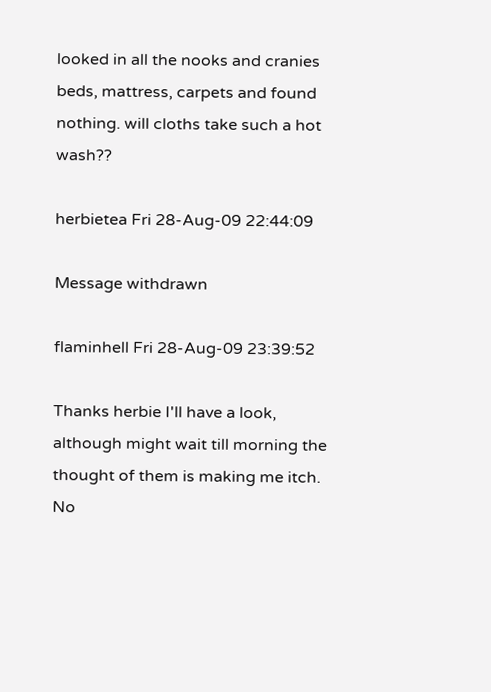looked in all the nooks and cranies beds, mattress, carpets and found nothing. will cloths take such a hot wash??

herbietea Fri 28-Aug-09 22:44:09

Message withdrawn

flaminhell Fri 28-Aug-09 23:39:52

Thanks herbie I'll have a look, although might wait till morning the thought of them is making me itch. No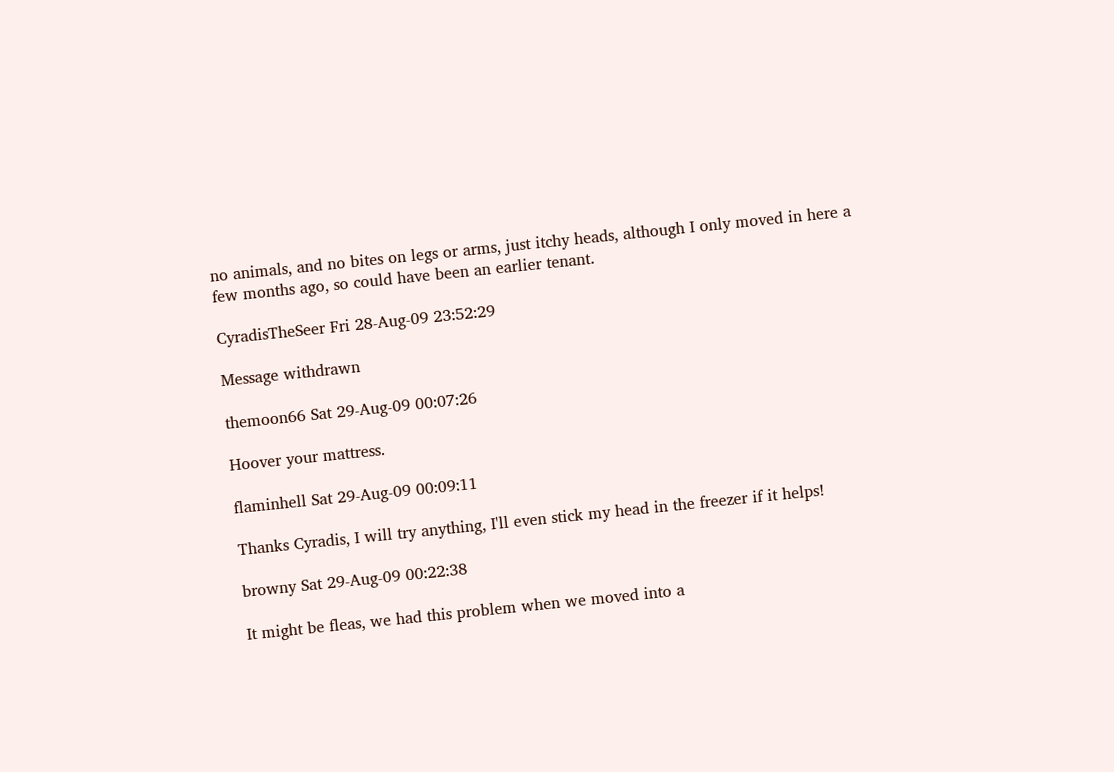no animals, and no bites on legs or arms, just itchy heads, although I only moved in here a few months ago, so could have been an earlier tenant.

CyradisTheSeer Fri 28-Aug-09 23:52:29

Message withdrawn

themoon66 Sat 29-Aug-09 00:07:26

Hoover your mattress.

flaminhell Sat 29-Aug-09 00:09:11

Thanks Cyradis, I will try anything, I'll even stick my head in the freezer if it helps!

browny Sat 29-Aug-09 00:22:38

It might be fleas, we had this problem when we moved into a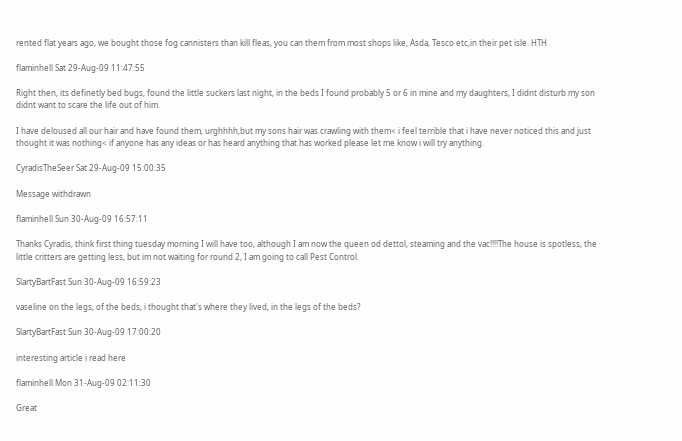rented flat years ago, we bought those fog cannisters than kill fleas, you can them from most shops like, Asda, Tesco etc,in their pet isle. HTH

flaminhell Sat 29-Aug-09 11:47:55

Right then, its definetly bed bugs, found the little suckers last night, in the beds I found probably 5 or 6 in mine and my daughters, I didnt disturb my son didnt want to scare the life out of him.

I have deloused all our hair and have found them, urghhhh,but my sons hair was crawling with them< i feel terrible that i have never noticed this and just thought it was nothing< if anyone has any ideas or has heard anything that has worked please let me know i will try anything.

CyradisTheSeer Sat 29-Aug-09 15:00:35

Message withdrawn

flaminhell Sun 30-Aug-09 16:57:11

Thanks Cyradis, think first thing tuesday morning I will have too, although I am now the queen od dettol, steaming and the vac!!!!The house is spotless, the little critters are getting less, but im not waiting for round 2, I am going to call Pest Control.

SlartyBartFast Sun 30-Aug-09 16:59:23

vaseline on the legs, of the beds, i thought that's where they lived, in the legs of the beds?

SlartyBartFast Sun 30-Aug-09 17:00:20

interesting article i read here

flaminhell Mon 31-Aug-09 02:11:30

Great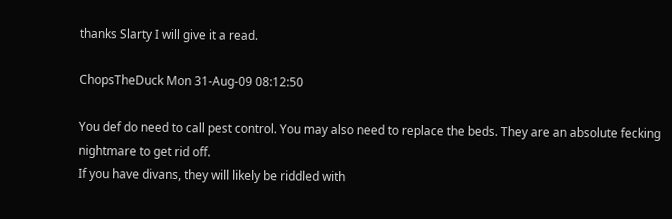thanks Slarty I will give it a read.

ChopsTheDuck Mon 31-Aug-09 08:12:50

You def do need to call pest control. You may also need to replace the beds. They are an absolute fecking nightmare to get rid off.
If you have divans, they will likely be riddled with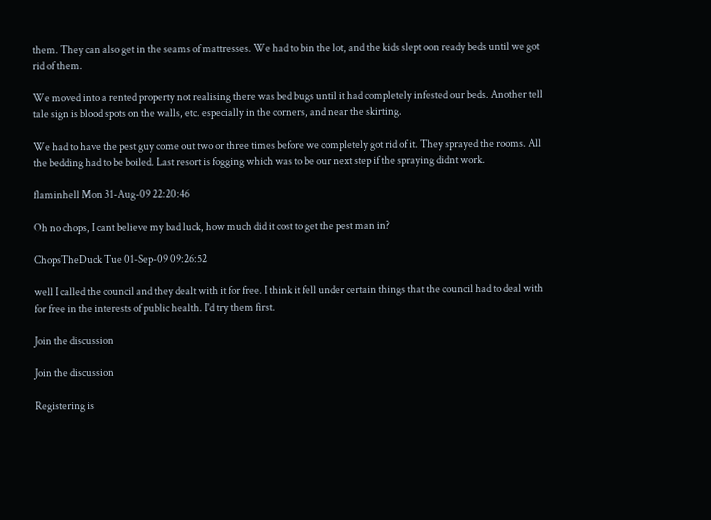them. They can also get in the seams of mattresses. We had to bin the lot, and the kids slept oon ready beds until we got rid of them.

We moved into a rented property not realising there was bed bugs until it had completely infested our beds. Another tell tale sign is blood spots on the walls, etc. especially in the corners, and near the skirting.

We had to have the pest guy come out two or three times before we completely got rid of it. They sprayed the rooms. All the bedding had to be boiled. Last resort is fogging which was to be our next step if the spraying didnt work.

flaminhell Mon 31-Aug-09 22:20:46

Oh no chops, I cant believe my bad luck, how much did it cost to get the pest man in?

ChopsTheDuck Tue 01-Sep-09 09:26:52

well I called the council and they dealt with it for free. I think it fell under certain things that the council had to deal with for free in the interests of public health. I'd try them first.

Join the discussion

Join the discussion

Registering is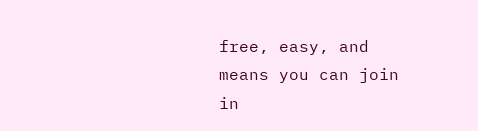free, easy, and means you can join in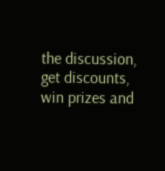the discussion, get discounts, win prizes and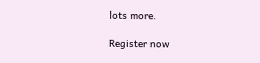lots more.

Register now